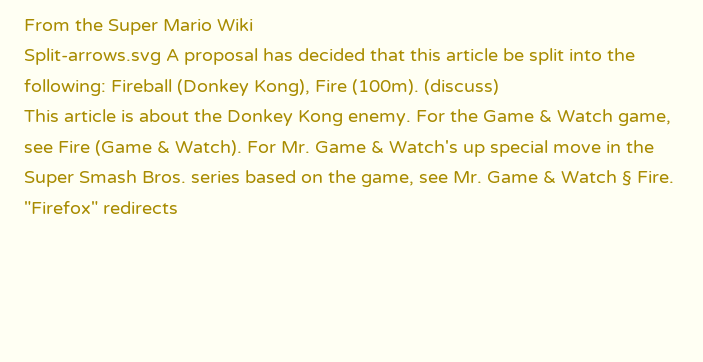From the Super Mario Wiki
Split-arrows.svg A proposal has decided that this article be split into the following: Fireball (Donkey Kong), Fire (100m). (discuss)
This article is about the Donkey Kong enemy. For the Game & Watch game, see Fire (Game & Watch). For Mr. Game & Watch's up special move in the Super Smash Bros. series based on the game, see Mr. Game & Watch § Fire.
"Firefox" redirects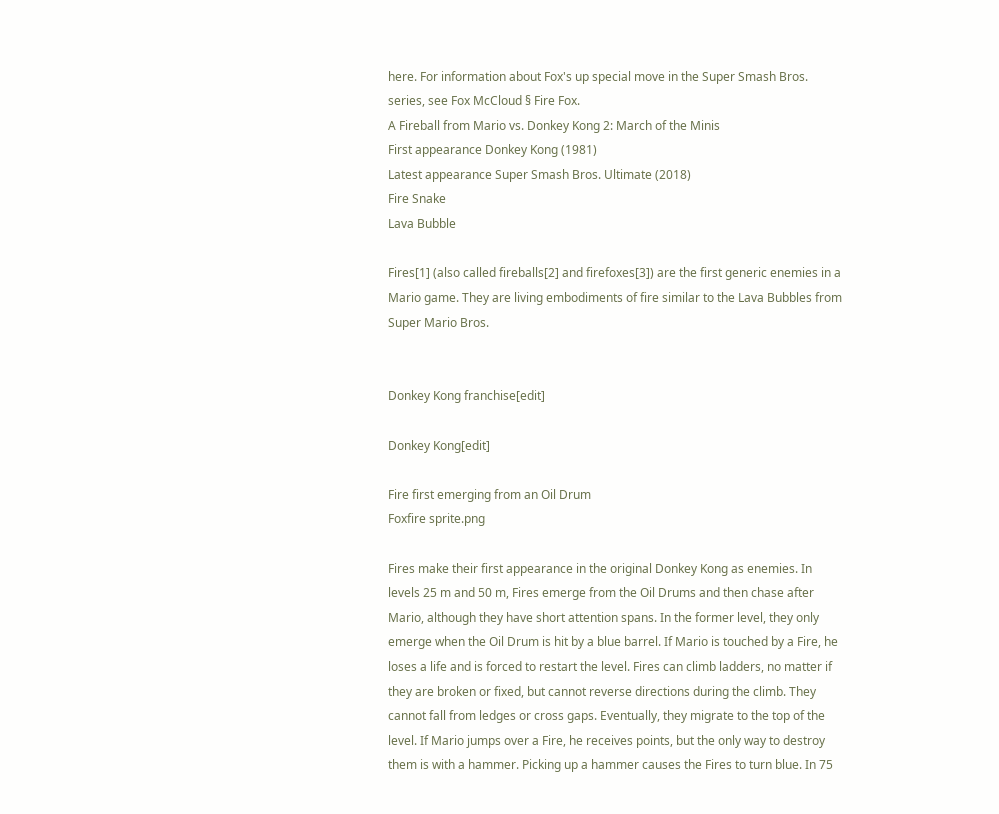here. For information about Fox's up special move in the Super Smash Bros. series, see Fox McCloud § Fire Fox.
A Fireball from Mario vs. Donkey Kong 2: March of the Minis
First appearance Donkey Kong (1981)
Latest appearance Super Smash Bros. Ultimate (2018)
Fire Snake
Lava Bubble

Fires[1] (also called fireballs[2] and firefoxes[3]) are the first generic enemies in a Mario game. They are living embodiments of fire similar to the Lava Bubbles from Super Mario Bros.


Donkey Kong franchise[edit]

Donkey Kong[edit]

Fire first emerging from an Oil Drum
Foxfire sprite.png

Fires make their first appearance in the original Donkey Kong as enemies. In levels 25 m and 50 m, Fires emerge from the Oil Drums and then chase after Mario, although they have short attention spans. In the former level, they only emerge when the Oil Drum is hit by a blue barrel. If Mario is touched by a Fire, he loses a life and is forced to restart the level. Fires can climb ladders, no matter if they are broken or fixed, but cannot reverse directions during the climb. They cannot fall from ledges or cross gaps. Eventually, they migrate to the top of the level. If Mario jumps over a Fire, he receives points, but the only way to destroy them is with a hammer. Picking up a hammer causes the Fires to turn blue. In 75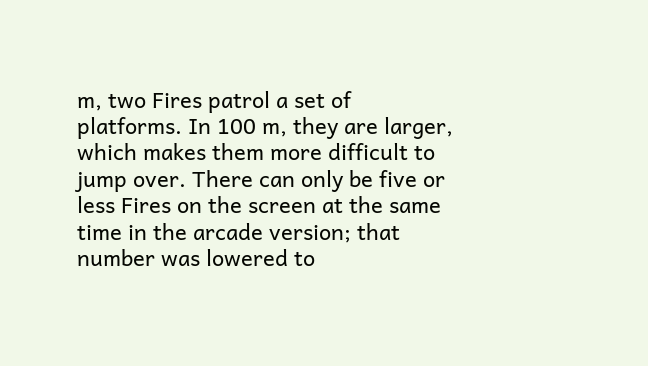m, two Fires patrol a set of platforms. In 100 m, they are larger, which makes them more difficult to jump over. There can only be five or less Fires on the screen at the same time in the arcade version; that number was lowered to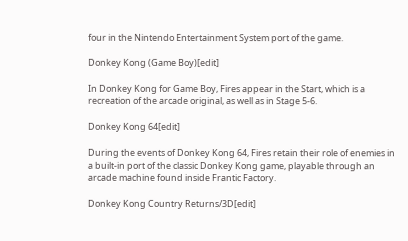four in the Nintendo Entertainment System port of the game.

Donkey Kong (Game Boy)[edit]

In Donkey Kong for Game Boy, Fires appear in the Start, which is a recreation of the arcade original, as well as in Stage 5-6.

Donkey Kong 64[edit]

During the events of Donkey Kong 64, Fires retain their role of enemies in a built-in port of the classic Donkey Kong game, playable through an arcade machine found inside Frantic Factory.

Donkey Kong Country Returns/3D[edit]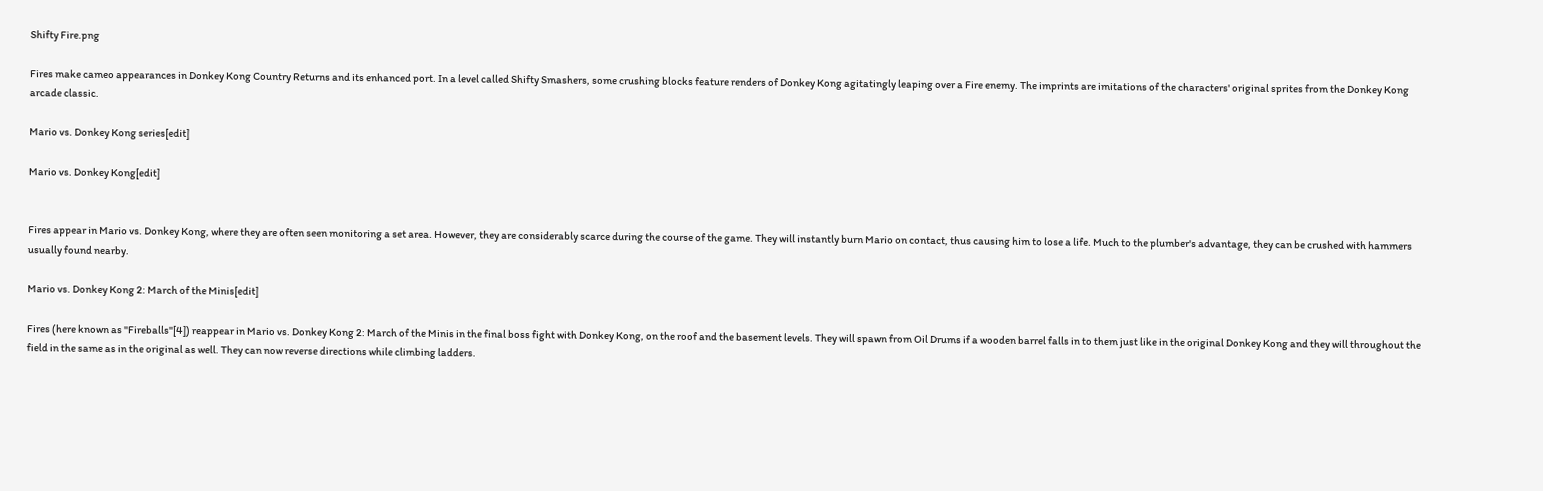Shifty Fire.png

Fires make cameo appearances in Donkey Kong Country Returns and its enhanced port. In a level called Shifty Smashers, some crushing blocks feature renders of Donkey Kong agitatingly leaping over a Fire enemy. The imprints are imitations of the characters' original sprites from the Donkey Kong arcade classic.

Mario vs. Donkey Kong series[edit]

Mario vs. Donkey Kong[edit]


Fires appear in Mario vs. Donkey Kong, where they are often seen monitoring a set area. However, they are considerably scarce during the course of the game. They will instantly burn Mario on contact, thus causing him to lose a life. Much to the plumber's advantage, they can be crushed with hammers usually found nearby.

Mario vs. Donkey Kong 2: March of the Minis[edit]

Fires (here known as "Fireballs"[4]) reappear in Mario vs. Donkey Kong 2: March of the Minis in the final boss fight with Donkey Kong, on the roof and the basement levels. They will spawn from Oil Drums if a wooden barrel falls in to them just like in the original Donkey Kong and they will throughout the field in the same as in the original as well. They can now reverse directions while climbing ladders.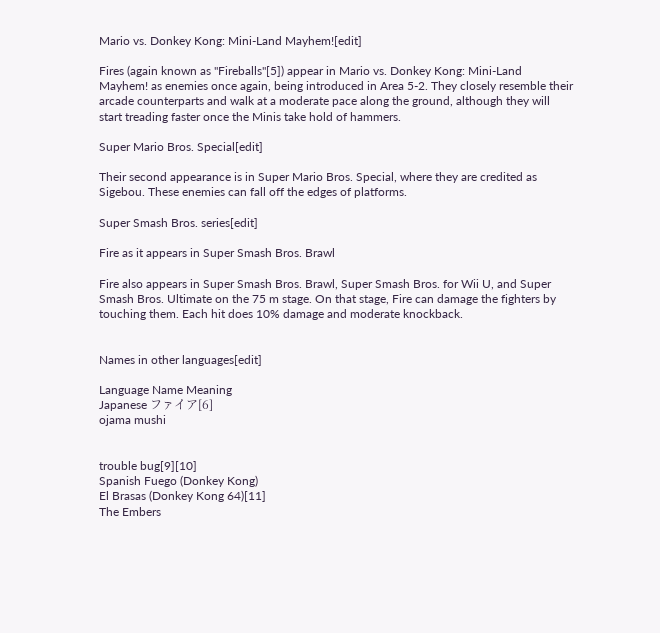Mario vs. Donkey Kong: Mini-Land Mayhem![edit]

Fires (again known as "Fireballs"[5]) appear in Mario vs. Donkey Kong: Mini-Land Mayhem! as enemies once again, being introduced in Area 5-2. They closely resemble their arcade counterparts and walk at a moderate pace along the ground, although they will start treading faster once the Minis take hold of hammers.

Super Mario Bros. Special[edit]

Their second appearance is in Super Mario Bros. Special, where they are credited as Sigebou. These enemies can fall off the edges of platforms.

Super Smash Bros. series[edit]

Fire as it appears in Super Smash Bros. Brawl

Fire also appears in Super Smash Bros. Brawl, Super Smash Bros. for Wii U, and Super Smash Bros. Ultimate on the 75 m stage. On that stage, Fire can damage the fighters by touching them. Each hit does 10% damage and moderate knockback.


Names in other languages[edit]

Language Name Meaning
Japanese ファイア[6]
ojama mushi


trouble bug[9][10]
Spanish Fuego (Donkey Kong)
El Brasas (Donkey Kong 64)[11]
The Embers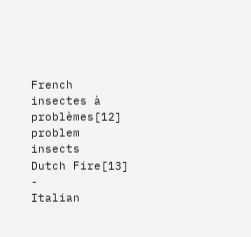French insectes à problèmes[12] problem insects
Dutch Fire[13] -
Italian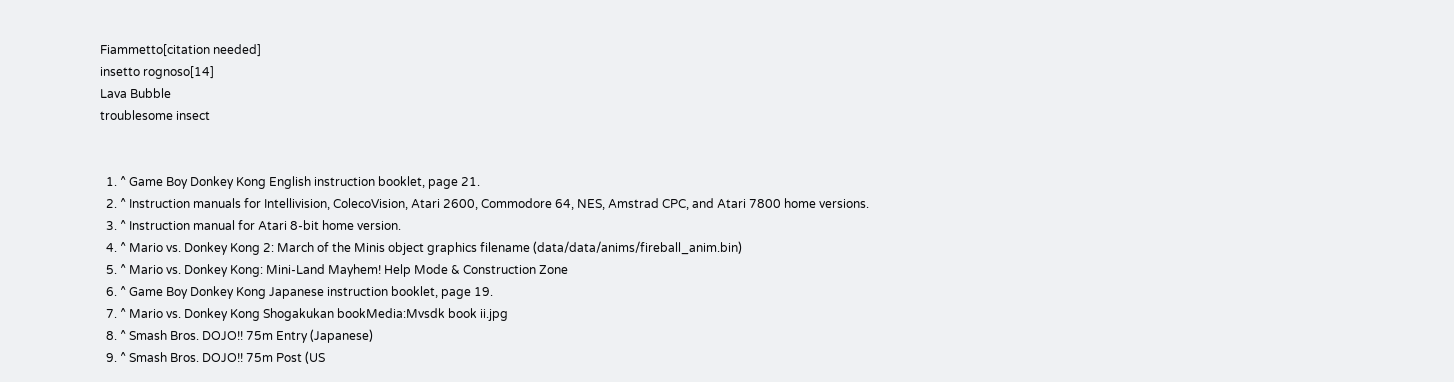Fiammetto[citation needed]
insetto rognoso[14]
Lava Bubble
troublesome insect


  1. ^ Game Boy Donkey Kong English instruction booklet, page 21.
  2. ^ Instruction manuals for Intellivision, ColecoVision, Atari 2600, Commodore 64, NES, Amstrad CPC, and Atari 7800 home versions.
  3. ^ Instruction manual for Atari 8-bit home version.
  4. ^ Mario vs. Donkey Kong 2: March of the Minis object graphics filename (data/data/anims/fireball_anim.bin)
  5. ^ Mario vs. Donkey Kong: Mini-Land Mayhem! Help Mode & Construction Zone
  6. ^ Game Boy Donkey Kong Japanese instruction booklet, page 19.
  7. ^ Mario vs. Donkey Kong Shogakukan bookMedia:Mvsdk book ii.jpg
  8. ^ Smash Bros. DOJO!! 75m Entry (Japanese)
  9. ^ Smash Bros. DOJO!! 75m Post (US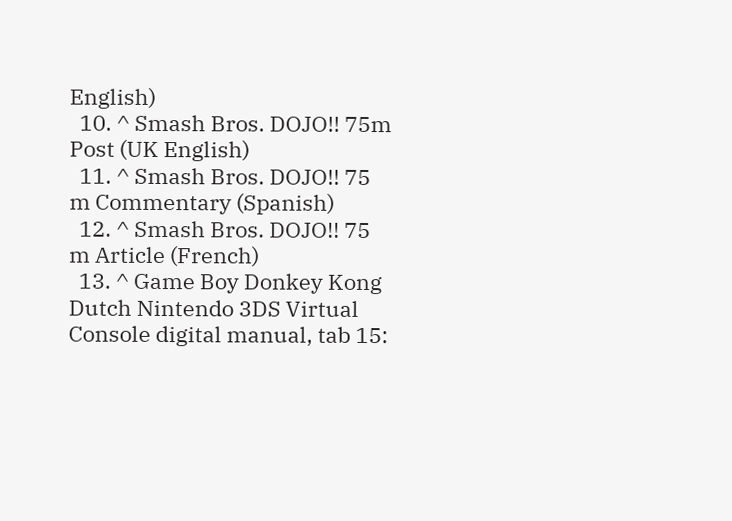English)
  10. ^ Smash Bros. DOJO!! 75m Post (UK English)
  11. ^ Smash Bros. DOJO!! 75 m Commentary (Spanish)
  12. ^ Smash Bros. DOJO!! 75 m Article (French)
  13. ^ Game Boy Donkey Kong Dutch Nintendo 3DS Virtual Console digital manual, tab 15: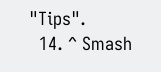"Tips".
  14. ^ Smash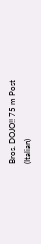Bros. DOJO!! 75 m Post (Italian)